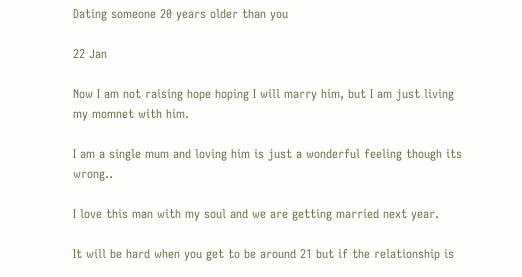Dating someone 20 years older than you

22 Jan

Now I am not raising hope hoping I will marry him, but I am just living my momnet with him.

I am a single mum and loving him is just a wonderful feeling though its wrong..

I love this man with my soul and we are getting married next year.

It will be hard when you get to be around 21 but if the relationship is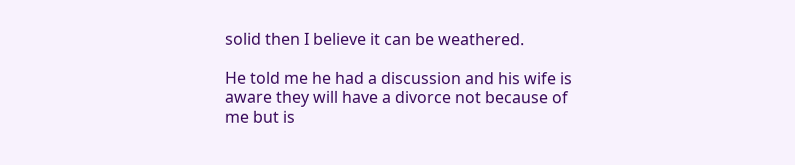solid then I believe it can be weathered.

He told me he had a discussion and his wife is aware they will have a divorce not because of me but is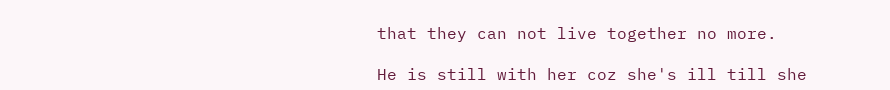that they can not live together no more.

He is still with her coz she's ill till she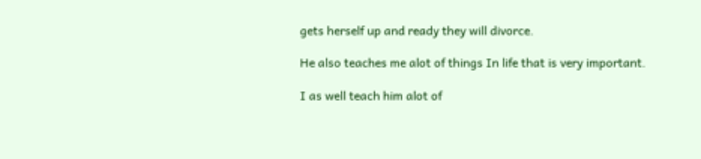gets herself up and ready they will divorce.

He also teaches me alot of things In life that is very important.

I as well teach him alot of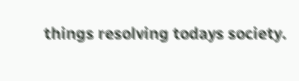things resolving todays society.